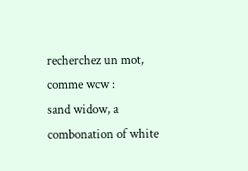recherchez un mot, comme wcw :
sand widow, a combonation of white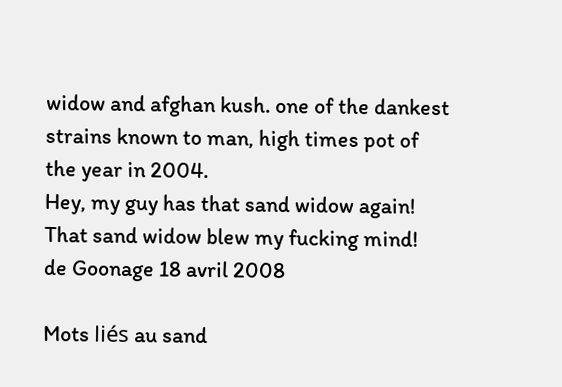widow and afghan kush. one of the dankest strains known to man, high times pot of the year in 2004.
Hey, my guy has that sand widow again!
That sand widow blew my fucking mind!
de Goonage 18 avril 2008

Mots liés au sand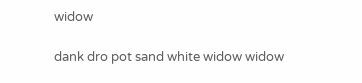widow

dank dro pot sand white widow widow